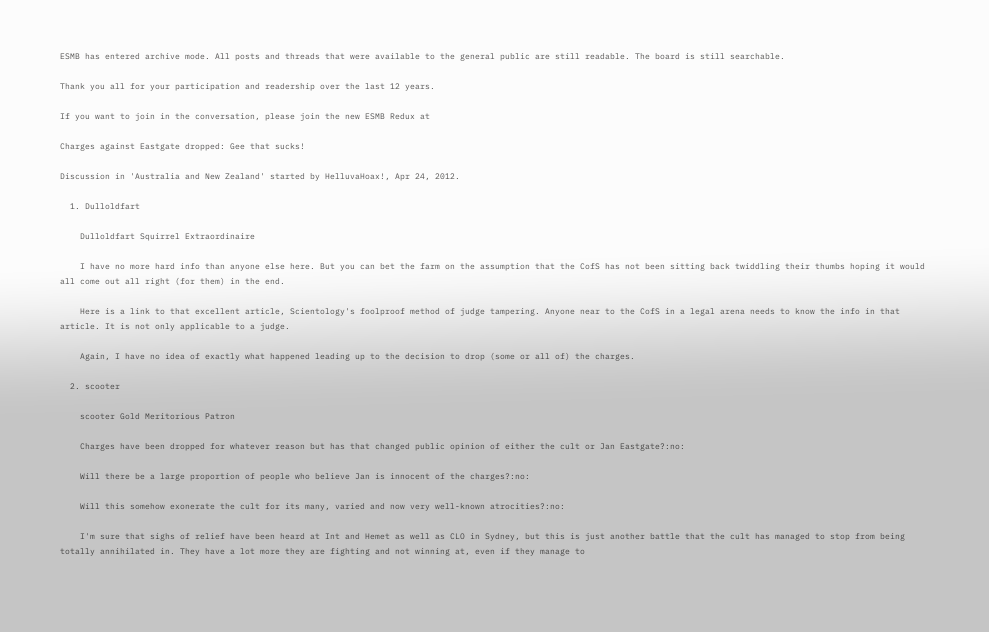ESMB has entered archive mode. All posts and threads that were available to the general public are still readable. The board is still searchable.

Thank you all for your participation and readership over the last 12 years.

If you want to join in the conversation, please join the new ESMB Redux at

Charges against Eastgate dropped: Gee that sucks!

Discussion in 'Australia and New Zealand' started by HelluvaHoax!, Apr 24, 2012.

  1. Dulloldfart

    Dulloldfart Squirrel Extraordinaire

    I have no more hard info than anyone else here. But you can bet the farm on the assumption that the CofS has not been sitting back twiddling their thumbs hoping it would all come out all right (for them) in the end.

    Here is a link to that excellent article, Scientology's foolproof method of judge tampering. Anyone near to the CofS in a legal arena needs to know the info in that article. It is not only applicable to a judge.

    Again, I have no idea of exactly what happened leading up to the decision to drop (some or all of) the charges.

  2. scooter

    scooter Gold Meritorious Patron

    Charges have been dropped for whatever reason but has that changed public opinion of either the cult or Jan Eastgate?:no:

    Will there be a large proportion of people who believe Jan is innocent of the charges?:no:

    Will this somehow exonerate the cult for its many, varied and now very well-known atrocities?:no:

    I'm sure that sighs of relief have been heard at Int and Hemet as well as CLO in Sydney, but this is just another battle that the cult has managed to stop from being totally annihilated in. They have a lot more they are fighting and not winning at, even if they manage to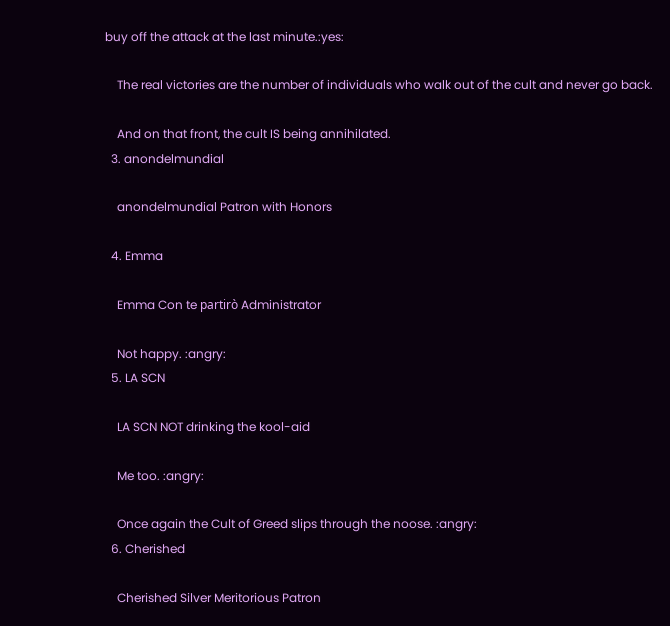buy off the attack at the last minute.:yes:

    The real victories are the number of individuals who walk out of the cult and never go back.

    And on that front, the cult IS being annihilated.
  3. anondelmundial

    anondelmundial Patron with Honors

  4. Emma

    Emma Con te partirò Administrator

    Not happy. :angry:
  5. LA SCN

    LA SCN NOT drinking the kool-aid

    Me too. :angry:

    Once again the Cult of Greed slips through the noose. :angry:
  6. Cherished

    Cherished Silver Meritorious Patron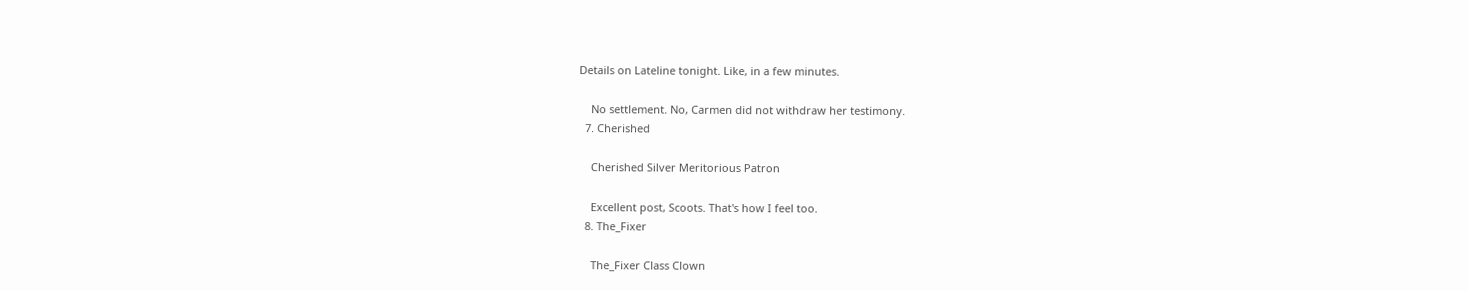Details on Lateline tonight. Like, in a few minutes.

    No settlement. No, Carmen did not withdraw her testimony.
  7. Cherished

    Cherished Silver Meritorious Patron

    Excellent post, Scoots. That's how I feel too.
  8. The_Fixer

    The_Fixer Class Clown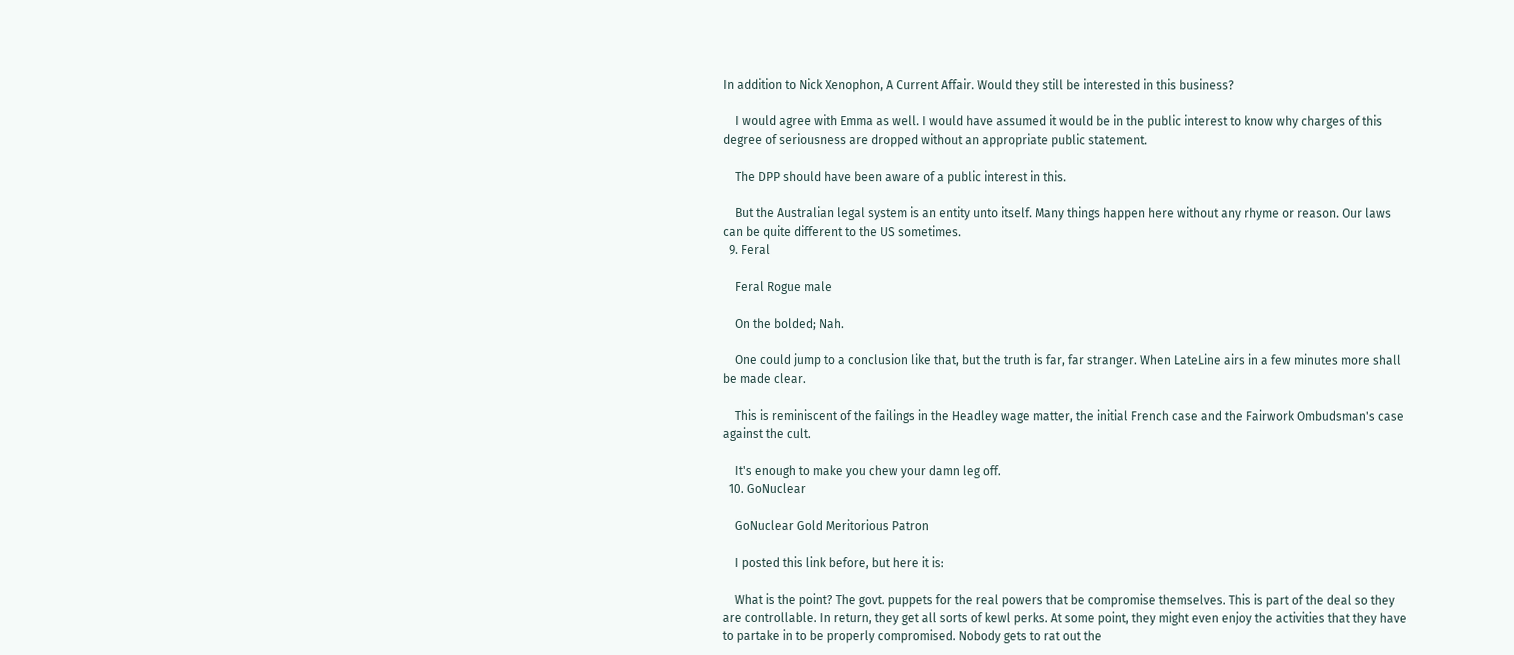In addition to Nick Xenophon, A Current Affair. Would they still be interested in this business?

    I would agree with Emma as well. I would have assumed it would be in the public interest to know why charges of this degree of seriousness are dropped without an appropriate public statement.

    The DPP should have been aware of a public interest in this.

    But the Australian legal system is an entity unto itself. Many things happen here without any rhyme or reason. Our laws can be quite different to the US sometimes.
  9. Feral

    Feral Rogue male

    On the bolded; Nah.

    One could jump to a conclusion like that, but the truth is far, far stranger. When LateLine airs in a few minutes more shall be made clear.

    This is reminiscent of the failings in the Headley wage matter, the initial French case and the Fairwork Ombudsman's case against the cult.

    It's enough to make you chew your damn leg off.
  10. GoNuclear

    GoNuclear Gold Meritorious Patron

    I posted this link before, but here it is:

    What is the point? The govt. puppets for the real powers that be compromise themselves. This is part of the deal so they are controllable. In return, they get all sorts of kewl perks. At some point, they might even enjoy the activities that they have to partake in to be properly compromised. Nobody gets to rat out the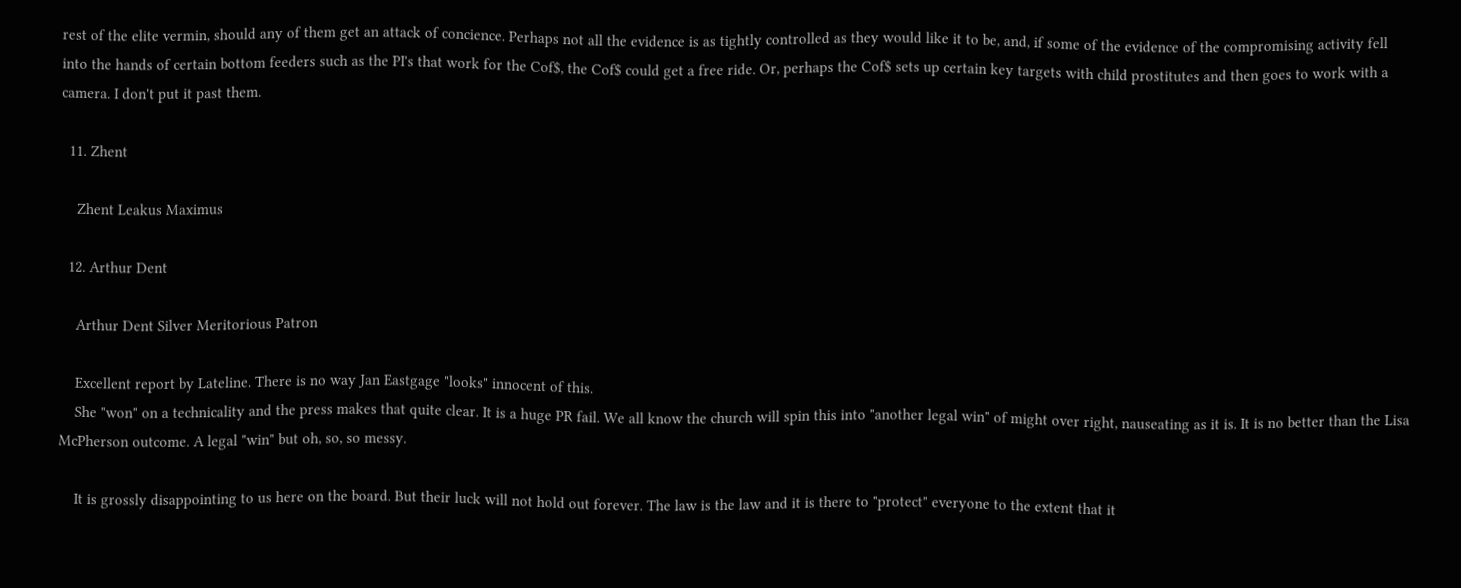rest of the elite vermin, should any of them get an attack of concience. Perhaps not all the evidence is as tightly controlled as they would like it to be, and, if some of the evidence of the compromising activity fell into the hands of certain bottom feeders such as the PI's that work for the Cof$, the Cof$ could get a free ride. Or, perhaps the Cof$ sets up certain key targets with child prostitutes and then goes to work with a camera. I don't put it past them.

  11. Zhent

    Zhent Leakus Maximus

  12. Arthur Dent

    Arthur Dent Silver Meritorious Patron

    Excellent report by Lateline. There is no way Jan Eastgage "looks" innocent of this.
    She "won" on a technicality and the press makes that quite clear. It is a huge PR fail. We all know the church will spin this into "another legal win" of might over right, nauseating as it is. It is no better than the Lisa McPherson outcome. A legal "win" but oh, so, so messy.

    It is grossly disappointing to us here on the board. But their luck will not hold out forever. The law is the law and it is there to "protect" everyone to the extent that it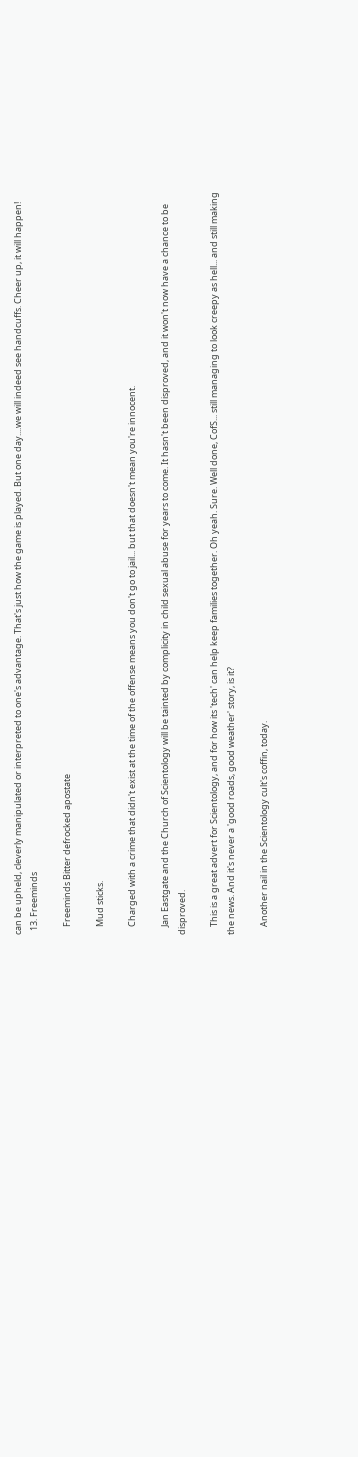can be upheld, cleverly manipulated or interpreted to one's advantage. That's just how the game is played. But one day....we will indeed see handcuffs. Cheer up, it will happen!
  13. Freeminds

    Freeminds Bitter defrocked apostate

    Mud sticks.

    Charged with a crime that didn't exist at the time of the offense means you don't go to jail... but that doesn't mean you're innocent.

    Jan Eastgate and the Church of Scientology will be tainted by complicity in child sexual abuse for years to come. It hasn't been disproved, and it won't now have a chance to be disproved.

    This is a great advert for Scientology, and for how its 'tech' can help keep families together. Oh yeah. Sure. Well done, CofS... still managing to look creepy as hell... and still making the news. And it's never a 'good roads, good weather' story, is it?

    Another nail in the Scientology cult's coffin, today.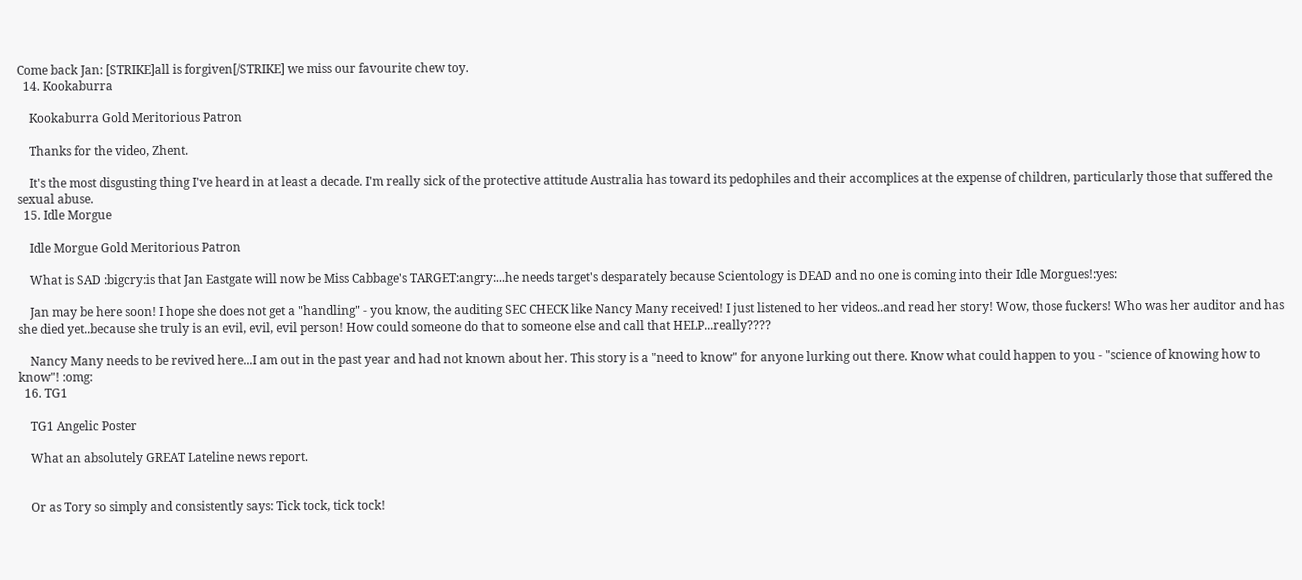Come back Jan: [STRIKE]all is forgiven[/STRIKE] we miss our favourite chew toy.
  14. Kookaburra

    Kookaburra Gold Meritorious Patron

    Thanks for the video, Zhent.

    It's the most disgusting thing I've heard in at least a decade. I'm really sick of the protective attitude Australia has toward its pedophiles and their accomplices at the expense of children, particularly those that suffered the sexual abuse.
  15. Idle Morgue

    Idle Morgue Gold Meritorious Patron

    What is SAD :bigcry:is that Jan Eastgate will now be Miss Cabbage's TARGET:angry:...he needs target's desparately because Scientology is DEAD and no one is coming into their Idle Morgues!:yes:

    Jan may be here soon! I hope she does not get a "handling" - you know, the auditing SEC CHECK like Nancy Many received! I just listened to her videos..and read her story! Wow, those fuckers! Who was her auditor and has she died yet..because she truly is an evil, evil, evil person! How could someone do that to someone else and call that HELP...really????

    Nancy Many needs to be revived here...I am out in the past year and had not known about her. This story is a "need to know" for anyone lurking out there. Know what could happen to you - "science of knowing how to know"! :omg:
  16. TG1

    TG1 Angelic Poster

    What an absolutely GREAT Lateline news report.


    Or as Tory so simply and consistently says: Tick tock, tick tock!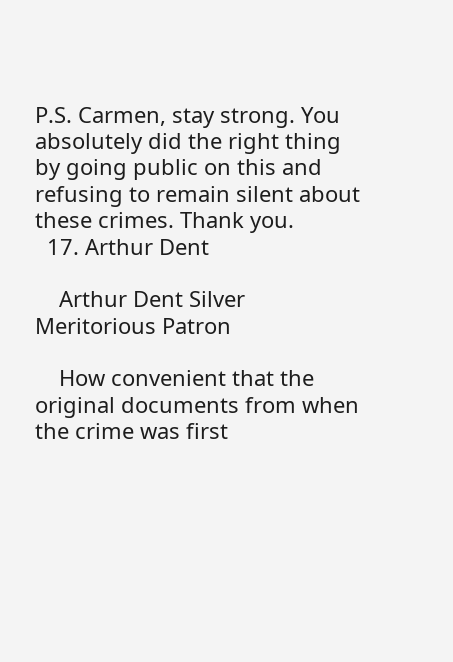P.S. Carmen, stay strong. You absolutely did the right thing by going public on this and refusing to remain silent about these crimes. Thank you.
  17. Arthur Dent

    Arthur Dent Silver Meritorious Patron

    How convenient that the original documents from when the crime was first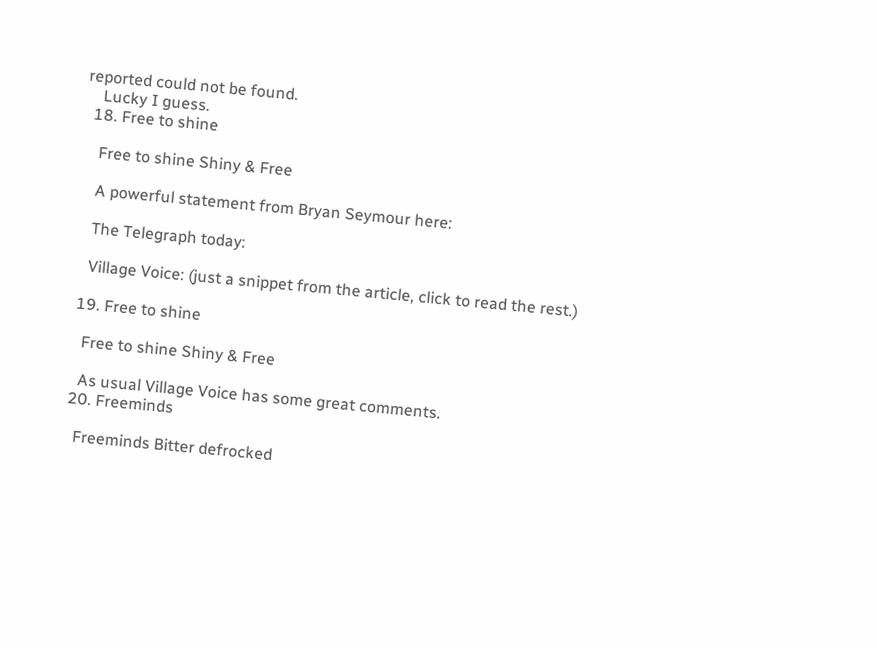reported could not be found.
    Lucky I guess.
  18. Free to shine

    Free to shine Shiny & Free

    A powerful statement from Bryan Seymour here:

    The Telegraph today:

    Village Voice: (just a snippet from the article, click to read the rest.)

  19. Free to shine

    Free to shine Shiny & Free

    As usual Village Voice has some great comments.
  20. Freeminds

    Freeminds Bitter defrocked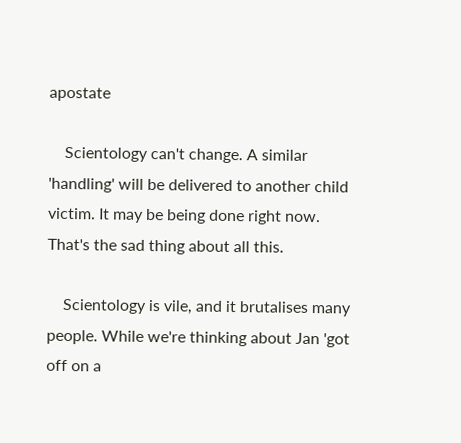apostate

    Scientology can't change. A similar 'handling' will be delivered to another child victim. It may be being done right now. That's the sad thing about all this.

    Scientology is vile, and it brutalises many people. While we're thinking about Jan 'got off on a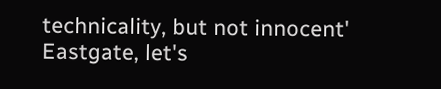technicality, but not innocent' Eastgate, let's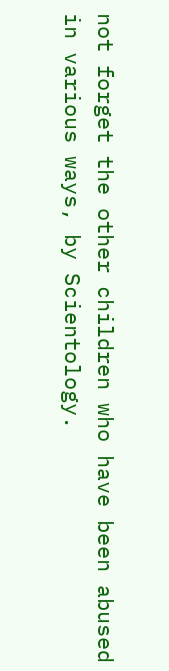not forget the other children who have been abused in various ways, by Scientology.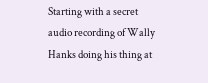Starting with a secret audio recording of Wally Hanks doing his thing at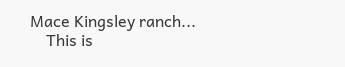Mace Kingsley ranch...
    This is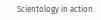Scientology in action.